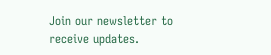Join our newsletter to receive updates.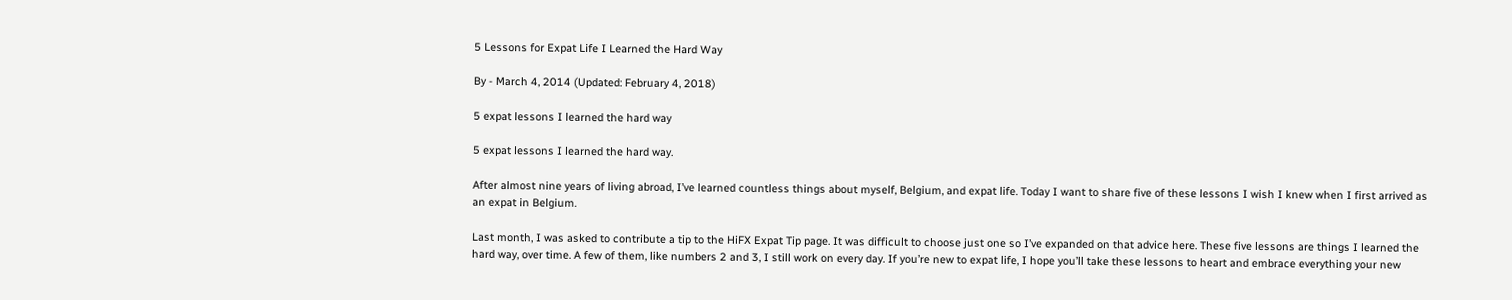5 Lessons for Expat Life I Learned the Hard Way

By - March 4, 2014 (Updated: February 4, 2018)

5 expat lessons I learned the hard way

5 expat lessons I learned the hard way.

After almost nine years of living abroad, I’ve learned countless things about myself, Belgium, and expat life. Today I want to share five of these lessons I wish I knew when I first arrived as an expat in Belgium.

Last month, I was asked to contribute a tip to the HiFX Expat Tip page. It was difficult to choose just one so I’ve expanded on that advice here. These five lessons are things I learned the hard way, over time. A few of them, like numbers 2 and 3, I still work on every day. If you’re new to expat life, I hope you’ll take these lessons to heart and embrace everything your new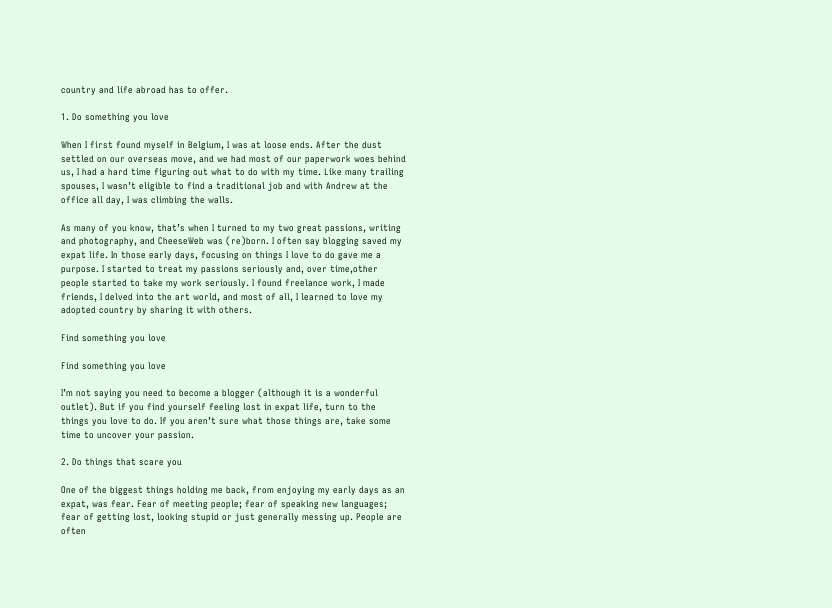country and life abroad has to offer.

1. Do something you love

When I first found myself in Belgium, I was at loose ends. After the dust settled on our overseas move, and we had most of our paperwork woes behind us, I had a hard time figuring out what to do with my time. Like many trailing spouses, I wasn’t eligible to find a traditional job and with Andrew at the office all day, I was climbing the walls.

As many of you know, that’s when I turned to my two great passions, writing and photography, and CheeseWeb was (re)born. I often say blogging saved my expat life. In those early days, focusing on things I love to do gave me a purpose. I started to treat my passions seriously and, over time,other people started to take my work seriously. I found freelance work, I made friends, I delved into the art world, and most of all, I learned to love my adopted country by sharing it with others.

Find something you love

Find something you love

I’m not saying you need to become a blogger (although it is a wonderful outlet). But if you find yourself feeling lost in expat life, turn to the things you love to do. If you aren’t sure what those things are, take some time to uncover your passion.

2. Do things that scare you

One of the biggest things holding me back, from enjoying my early days as an expat, was fear. Fear of meeting people; fear of speaking new languages; fear of getting lost, looking stupid or just generally messing up. People are often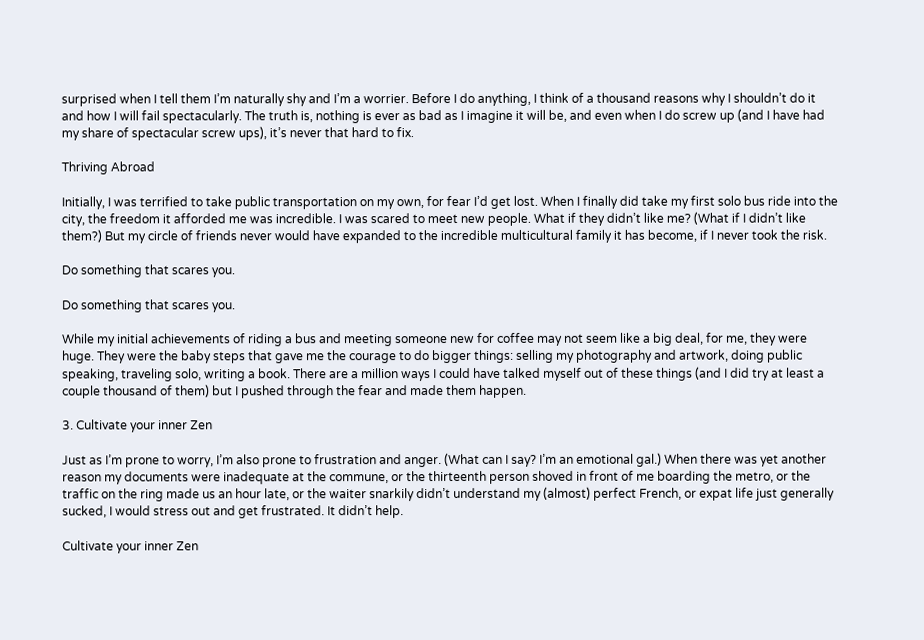surprised when I tell them I’m naturally shy and I’m a worrier. Before I do anything, I think of a thousand reasons why I shouldn’t do it and how I will fail spectacularly. The truth is, nothing is ever as bad as I imagine it will be, and even when I do screw up (and I have had my share of spectacular screw ups), it’s never that hard to fix.

Thriving Abroad

Initially, I was terrified to take public transportation on my own, for fear I’d get lost. When I finally did take my first solo bus ride into the city, the freedom it afforded me was incredible. I was scared to meet new people. What if they didn’t like me? (What if I didn’t like them?) But my circle of friends never would have expanded to the incredible multicultural family it has become, if I never took the risk.

Do something that scares you.

Do something that scares you.

While my initial achievements of riding a bus and meeting someone new for coffee may not seem like a big deal, for me, they were huge. They were the baby steps that gave me the courage to do bigger things: selling my photography and artwork, doing public speaking, traveling solo, writing a book. There are a million ways I could have talked myself out of these things (and I did try at least a couple thousand of them) but I pushed through the fear and made them happen.

3. Cultivate your inner Zen

Just as I’m prone to worry, I’m also prone to frustration and anger. (What can I say? I’m an emotional gal.) When there was yet another reason my documents were inadequate at the commune, or the thirteenth person shoved in front of me boarding the metro, or the traffic on the ring made us an hour late, or the waiter snarkily didn’t understand my (almost) perfect French, or expat life just generally sucked, I would stress out and get frustrated. It didn’t help.

Cultivate your inner Zen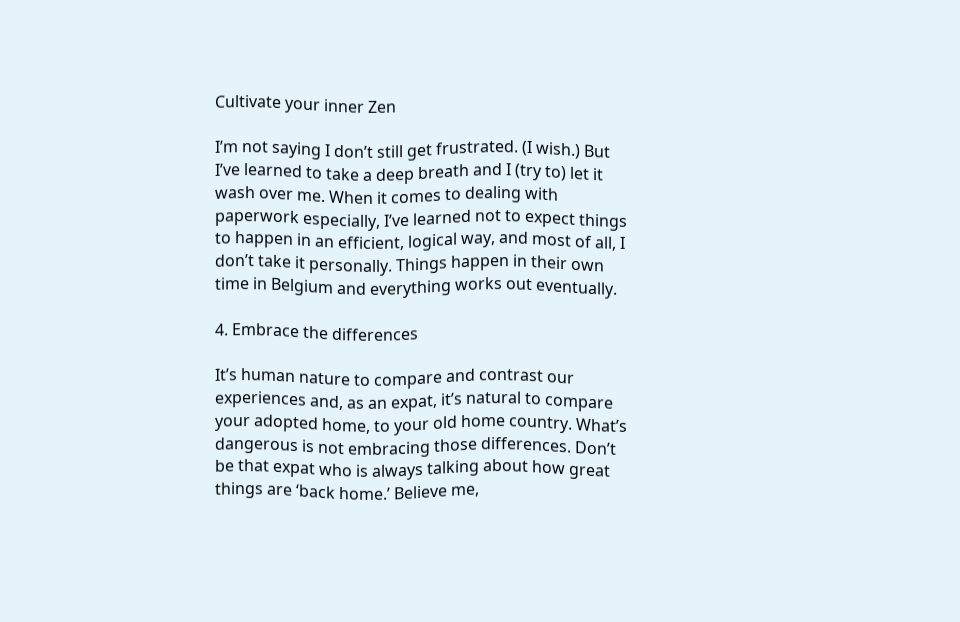Cultivate your inner Zen

I’m not saying I don’t still get frustrated. (I wish.) But I’ve learned to take a deep breath and I (try to) let it wash over me. When it comes to dealing with paperwork especially, I’ve learned not to expect things to happen in an efficient, logical way, and most of all, I don’t take it personally. Things happen in their own time in Belgium and everything works out eventually.

4. Embrace the differences

It’s human nature to compare and contrast our experiences and, as an expat, it’s natural to compare your adopted home, to your old home country. What’s dangerous is not embracing those differences. Don’t be that expat who is always talking about how great things are ‘back home.’ Believe me,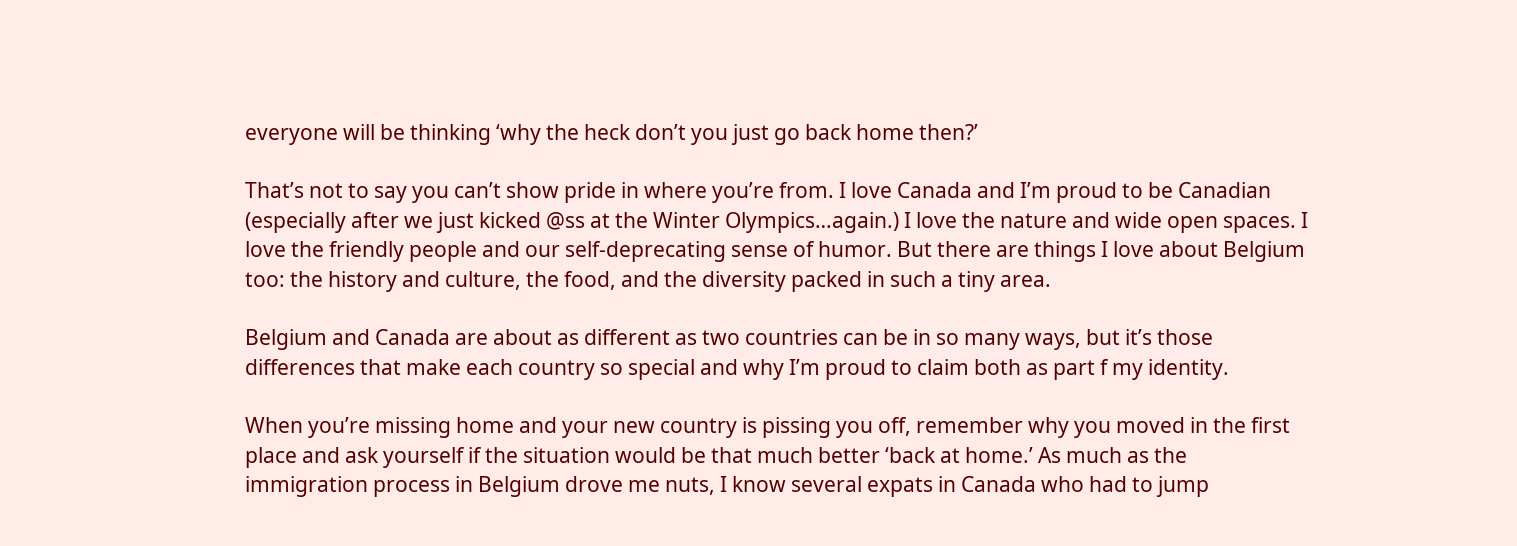everyone will be thinking ‘why the heck don’t you just go back home then?’

That’s not to say you can’t show pride in where you’re from. I love Canada and I’m proud to be Canadian (especially after we just kicked @ss at the Winter Olympics…again.) I love the nature and wide open spaces. I love the friendly people and our self-deprecating sense of humor. But there are things I love about Belgium too: the history and culture, the food, and the diversity packed in such a tiny area.

Belgium and Canada are about as different as two countries can be in so many ways, but it’s those differences that make each country so special and why I’m proud to claim both as part f my identity.

When you’re missing home and your new country is pissing you off, remember why you moved in the first place and ask yourself if the situation would be that much better ‘back at home.’ As much as the immigration process in Belgium drove me nuts, I know several expats in Canada who had to jump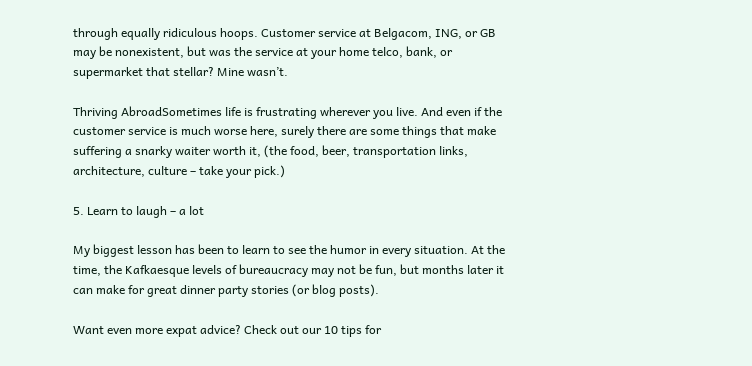through equally ridiculous hoops. Customer service at Belgacom, ING, or GB may be nonexistent, but was the service at your home telco, bank, or supermarket that stellar? Mine wasn’t.

Thriving AbroadSometimes life is frustrating wherever you live. And even if the customer service is much worse here, surely there are some things that make suffering a snarky waiter worth it, (the food, beer, transportation links, architecture, culture – take your pick.)

5. Learn to laugh – a lot

My biggest lesson has been to learn to see the humor in every situation. At the time, the Kafkaesque levels of bureaucracy may not be fun, but months later it can make for great dinner party stories (or blog posts).

Want even more expat advice? Check out our 10 tips for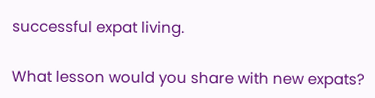successful expat living.

What lesson would you share with new expats?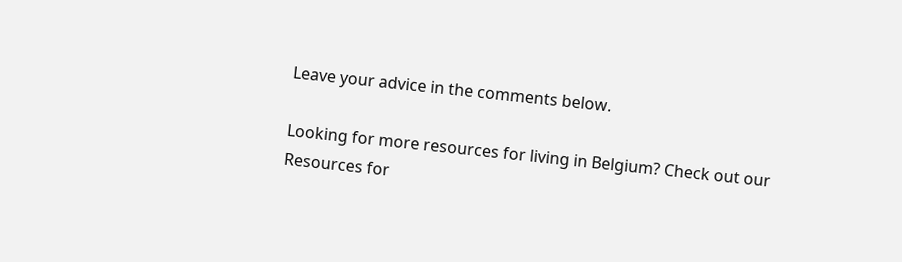Leave your advice in the comments below.

Looking for more resources for living in Belgium? Check out our Resources for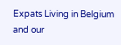Expats Living in Belgium and our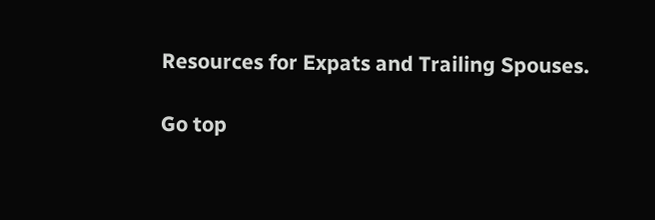Resources for Expats and Trailing Spouses.

Go top